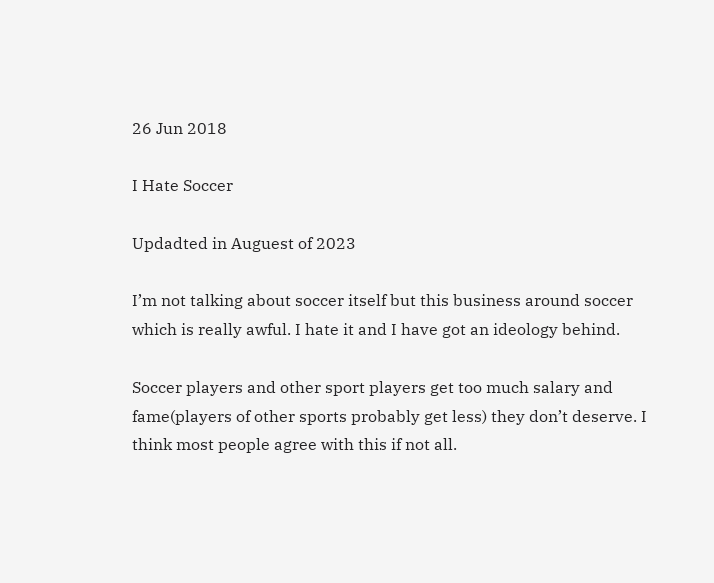26 Jun 2018

I Hate Soccer

Updadted in Auguest of 2023

I’m not talking about soccer itself but this business around soccer which is really awful. I hate it and I have got an ideology behind.

Soccer players and other sport players get too much salary and fame(players of other sports probably get less) they don’t deserve. I think most people agree with this if not all.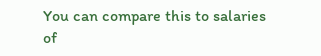You can compare this to salaries of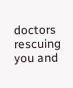doctors rescuing you and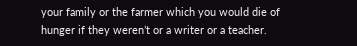your family or the farmer which you would die of hunger if they weren’t or a writer or a teacher.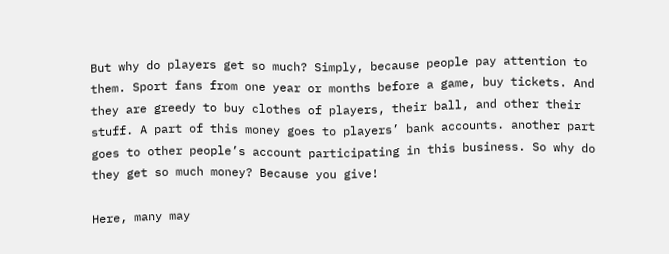But why do players get so much? Simply, because people pay attention to them. Sport fans from one year or months before a game, buy tickets. And they are greedy to buy clothes of players, their ball, and other their stuff. A part of this money goes to players’ bank accounts. another part goes to other people’s account participating in this business. So why do they get so much money? Because you give!

Here, many may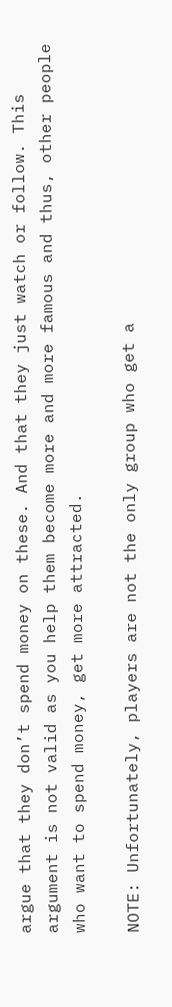argue that they don’t spend money on these. And that they just watch or follow. This argument is not valid as you help them become more and more famous and thus, other people who want to spend money, get more attracted.

NOTE: Unfortunately, players are not the only group who get a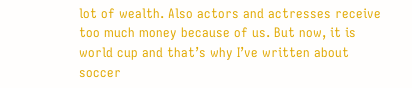lot of wealth. Also actors and actresses receive too much money because of us. But now, it is world cup and that’s why I’ve written about soccer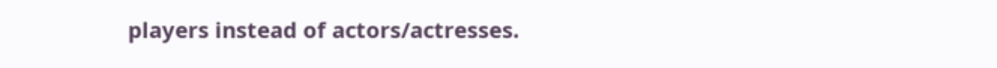players instead of actors/actresses.